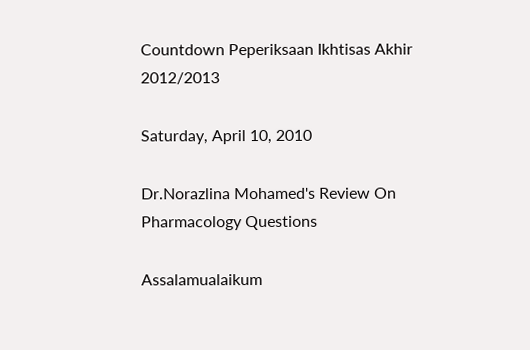Countdown Peperiksaan Ikhtisas Akhir 2012/2013

Saturday, April 10, 2010

Dr.Norazlina Mohamed's Review On Pharmacology Questions

Assalamualaikum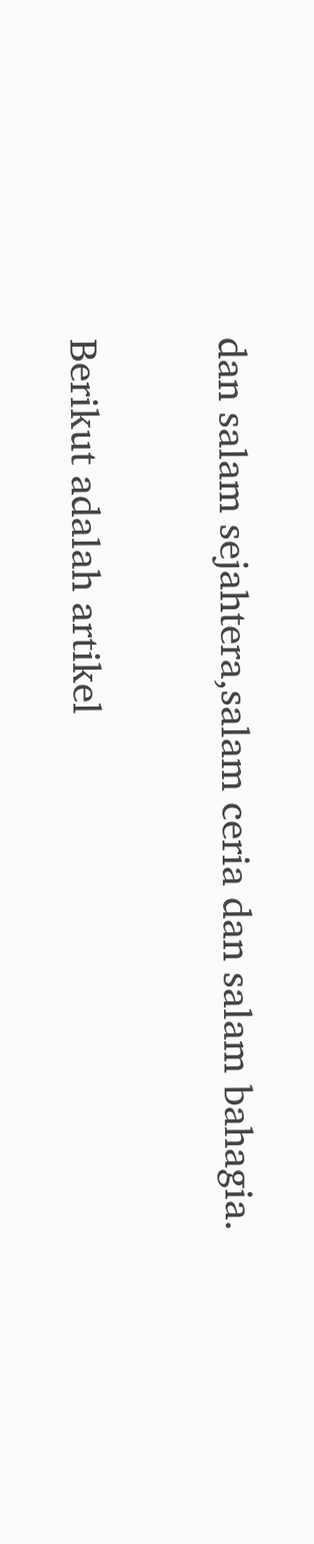dan salam sejahtera,salam ceria dan salam bahagia.

Berikut adalah artikel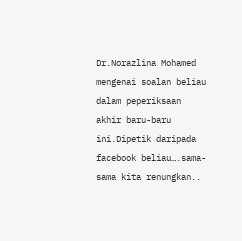Dr.Norazlina Mohamed mengenai soalan beliau dalam peperiksaan akhir baru-baru ini.Dipetik daripada facebook beliau….sama-sama kita renungkan..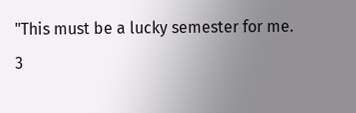"This must be a lucky semester for me. 3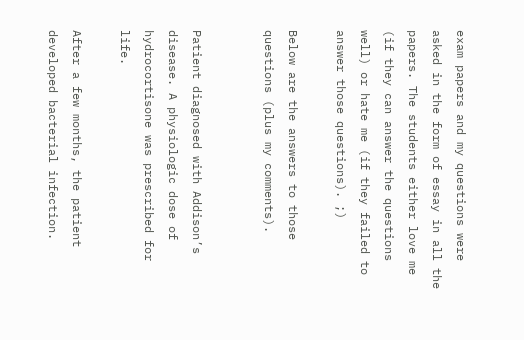exam papers and my questions were asked in the form of essay in all the papers. The students either love me (if they can answer the questions well) or hate me (if they failed to answer those questions). ;)

Below are the answers to those questions (plus my comments).


Patient diagnosed with Addison’s disease. A physiologic dose of hydrocortisone was prescribed for life.

After a few months, the patient developed bacterial infection.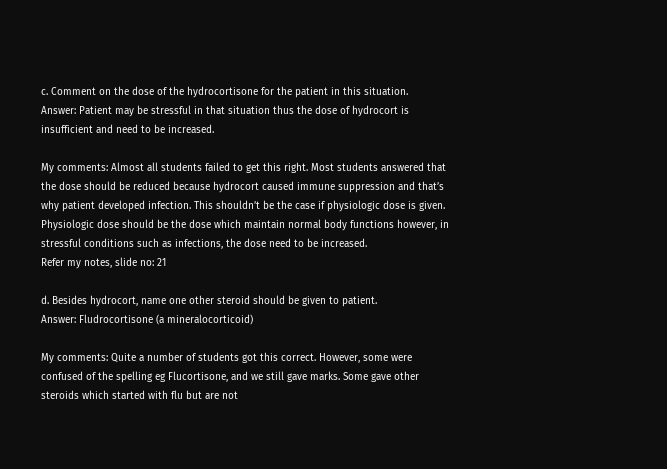c. Comment on the dose of the hydrocortisone for the patient in this situation.
Answer: Patient may be stressful in that situation thus the dose of hydrocort is insufficient and need to be increased.

My comments: Almost all students failed to get this right. Most students answered that the dose should be reduced because hydrocort caused immune suppression and that’s why patient developed infection. This shouldn’t be the case if physiologic dose is given. Physiologic dose should be the dose which maintain normal body functions however, in stressful conditions such as infections, the dose need to be increased.
Refer my notes, slide no: 21

d. Besides hydrocort, name one other steroid should be given to patient.
Answer: Fludrocortisone (a mineralocorticoid)

My comments: Quite a number of students got this correct. However, some were confused of the spelling eg Flucortisone, and we still gave marks. Some gave other steroids which started with flu but are not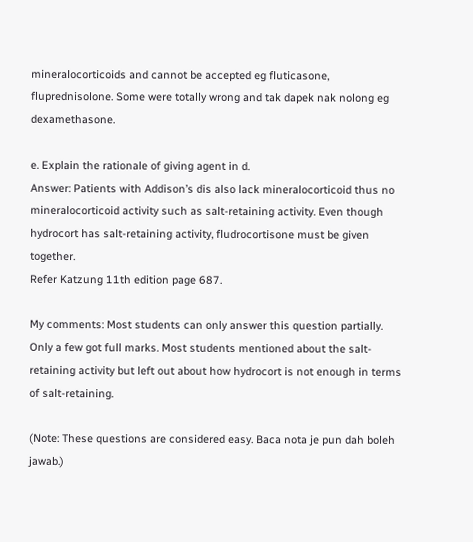mineralocorticoids and cannot be accepted eg fluticasone, fluprednisolone. Some were totally wrong and tak dapek nak nolong eg dexamethasone.

e. Explain the rationale of giving agent in d.
Answer: Patients with Addison’s dis also lack mineralocorticoid thus no mineralocorticoid activity such as salt-retaining activity. Even though hydrocort has salt-retaining activity, fludrocortisone must be given together.
Refer Katzung 11th edition page 687.

My comments: Most students can only answer this question partially. Only a few got full marks. Most students mentioned about the salt-retaining activity but left out about how hydrocort is not enough in terms of salt-retaining.

(Note: These questions are considered easy. Baca nota je pun dah boleh jawab.)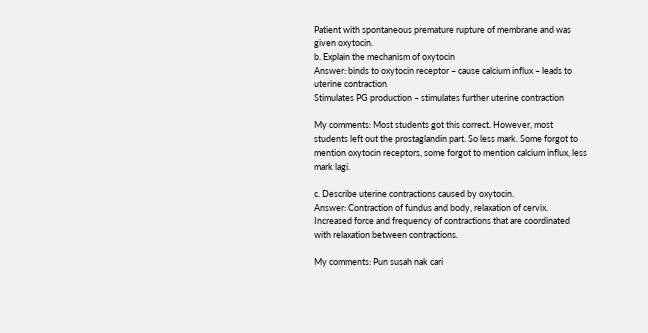Patient with spontaneous premature rupture of membrane and was given oxytocin.
b. Explain the mechanism of oxytocin
Answer: binds to oxytocin receptor – cause calcium influx – leads to uterine contraction
Stimulates PG production – stimulates further uterine contraction

My comments: Most students got this correct. However, most students left out the prostaglandin part. So less mark. Some forgot to mention oxytocin receptors, some forgot to mention calcium influx, less mark lagi.

c. Describe uterine contractions caused by oxytocin.
Answer: Contraction of fundus and body, relaxation of cervix.
Increased force and frequency of contractions that are coordinated with relaxation between contractions.

My comments: Pun susah nak cari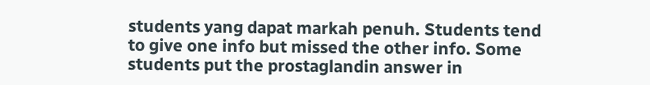students yang dapat markah penuh. Students tend to give one info but missed the other info. Some students put the prostaglandin answer in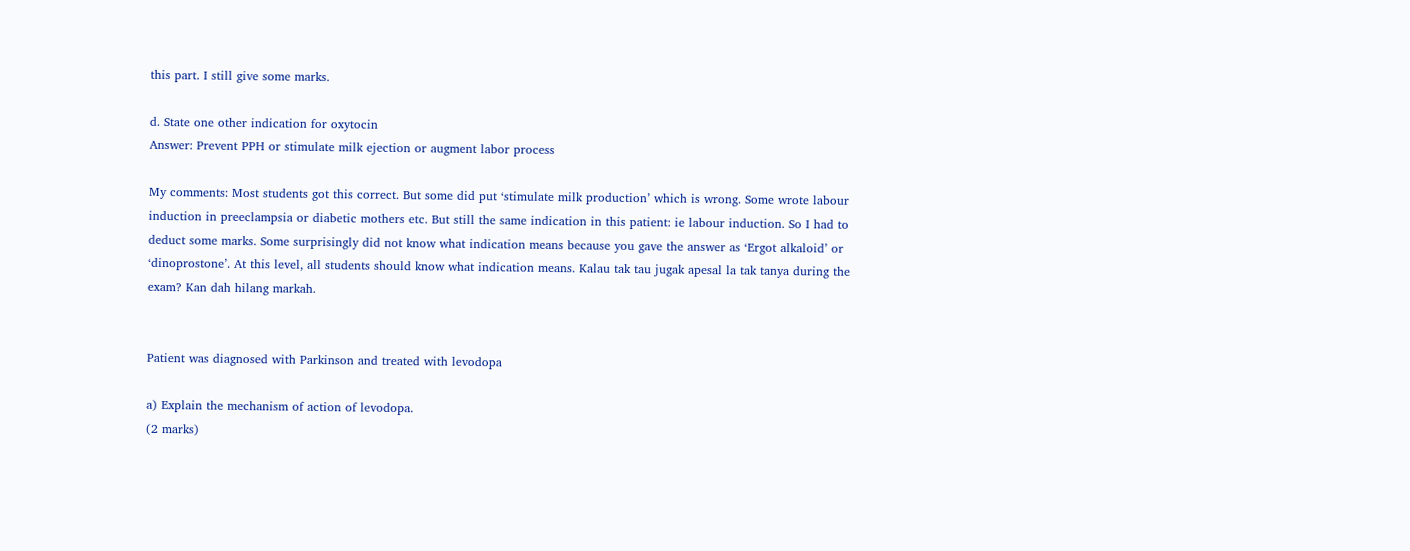this part. I still give some marks.

d. State one other indication for oxytocin
Answer: Prevent PPH or stimulate milk ejection or augment labor process

My comments: Most students got this correct. But some did put ‘stimulate milk production’ which is wrong. Some wrote labour induction in preeclampsia or diabetic mothers etc. But still the same indication in this patient: ie labour induction. So I had to deduct some marks. Some surprisingly did not know what indication means because you gave the answer as ‘Ergot alkaloid’ or ‘dinoprostone’. At this level, all students should know what indication means. Kalau tak tau jugak apesal la tak tanya during the exam? Kan dah hilang markah.


Patient was diagnosed with Parkinson and treated with levodopa

a) Explain the mechanism of action of levodopa.
(2 marks)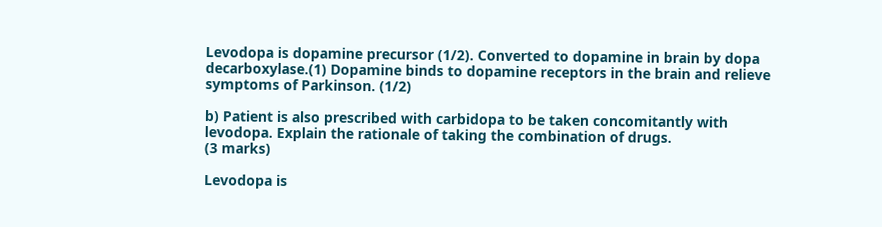Levodopa is dopamine precursor (1/2). Converted to dopamine in brain by dopa decarboxylase.(1) Dopamine binds to dopamine receptors in the brain and relieve symptoms of Parkinson. (1/2)

b) Patient is also prescribed with carbidopa to be taken concomitantly with levodopa. Explain the rationale of taking the combination of drugs.
(3 marks)

Levodopa is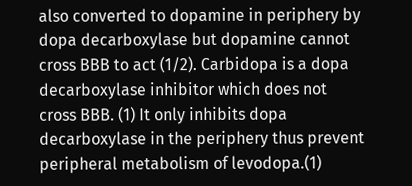also converted to dopamine in periphery by dopa decarboxylase but dopamine cannot cross BBB to act (1/2). Carbidopa is a dopa decarboxylase inhibitor which does not cross BBB. (1) It only inhibits dopa decarboxylase in the periphery thus prevent peripheral metabolism of levodopa.(1)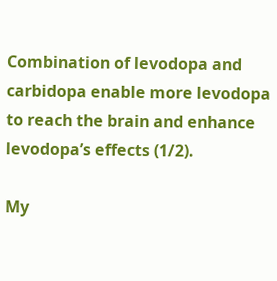Combination of levodopa and carbidopa enable more levodopa to reach the brain and enhance levodopa’s effects (1/2).

My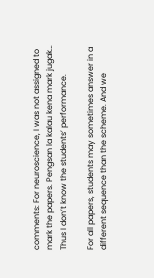comments: For neuroscience, I was not assigned to mark the papers. Pengsan la kalau kena mark jugak… Thus I don’t know the students’ performance.

For all papers, students may sometimes answer in a different sequence than the scheme. And we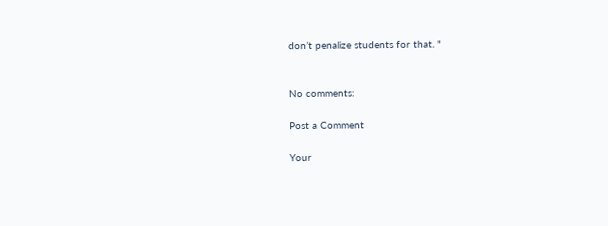don’t penalize students for that. "


No comments:

Post a Comment

Your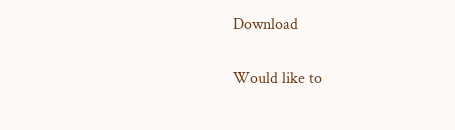Download

Would like to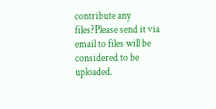contribute any files?Please send it via email to files will be considered to be uploaded.